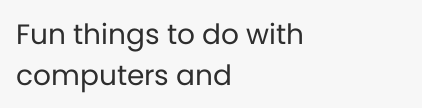Fun things to do with computers and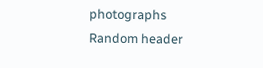photographs
Random header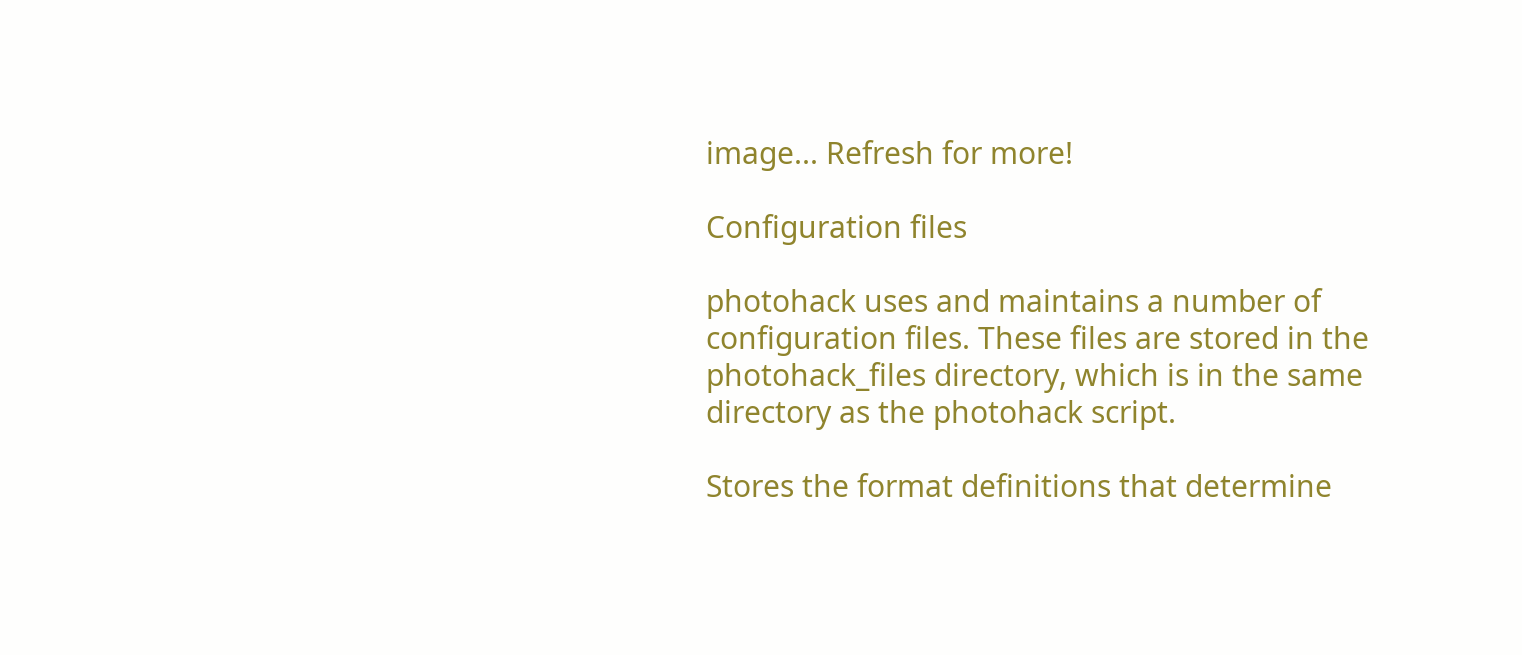image... Refresh for more!

Configuration files

photohack uses and maintains a number of configuration files. These files are stored in the photohack_files directory, which is in the same directory as the photohack script.

Stores the format definitions that determine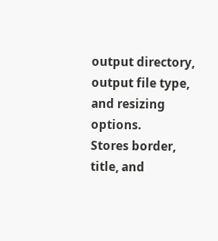output directory, output file type, and resizing options.
Stores border, title, and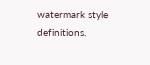watermark style definitions.